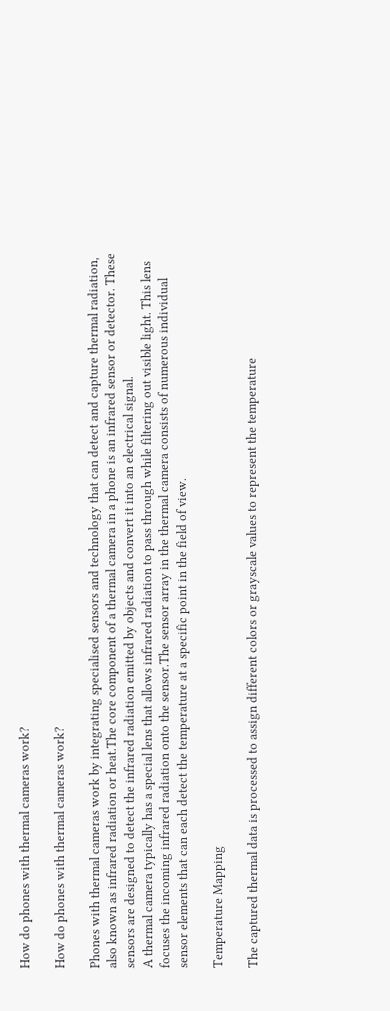How do phones with thermal cameras work?

How do phones with thermal cameras work?

Phones with thermal cameras work by integrating specialised sensors and technology that can detect and capture thermal radiation, also known as infrared radiation or heat.The core component of a thermal camera in a phone is an infrared sensor or detector. These sensors are designed to detect the infrared radiation emitted by objects and convert it into an electrical signal.
A thermal camera typically has a special lens that allows infrared radiation to pass through while filtering out visible light. This lens focuses the incoming infrared radiation onto the sensor.The sensor array in the thermal camera consists of numerous individual sensor elements that can each detect the temperature at a specific point in the field of view.

Temperature Mapping

The captured thermal data is processed to assign different colors or grayscale values to represent the temperature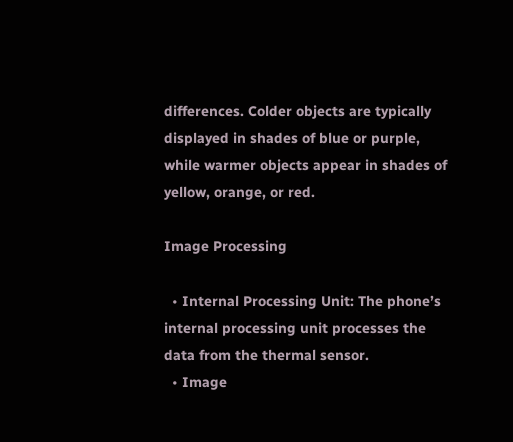differences. Colder objects are typically displayed in shades of blue or purple, while warmer objects appear in shades of yellow, orange, or red.

Image Processing

  • Internal Processing Unit: The phone’s internal processing unit processes the data from the thermal sensor.
  • Image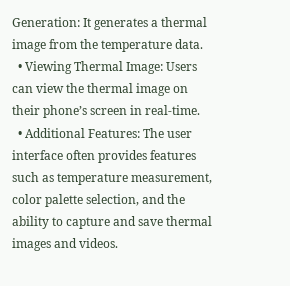Generation: It generates a thermal image from the temperature data.
  • Viewing Thermal Image: Users can view the thermal image on their phone’s screen in real-time.
  • Additional Features: The user interface often provides features such as temperature measurement, color palette selection, and the ability to capture and save thermal images and videos.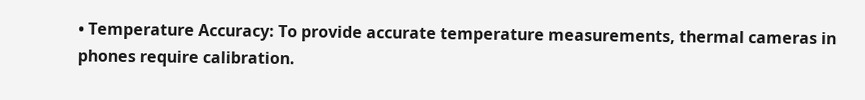• Temperature Accuracy: To provide accurate temperature measurements, thermal cameras in phones require calibration.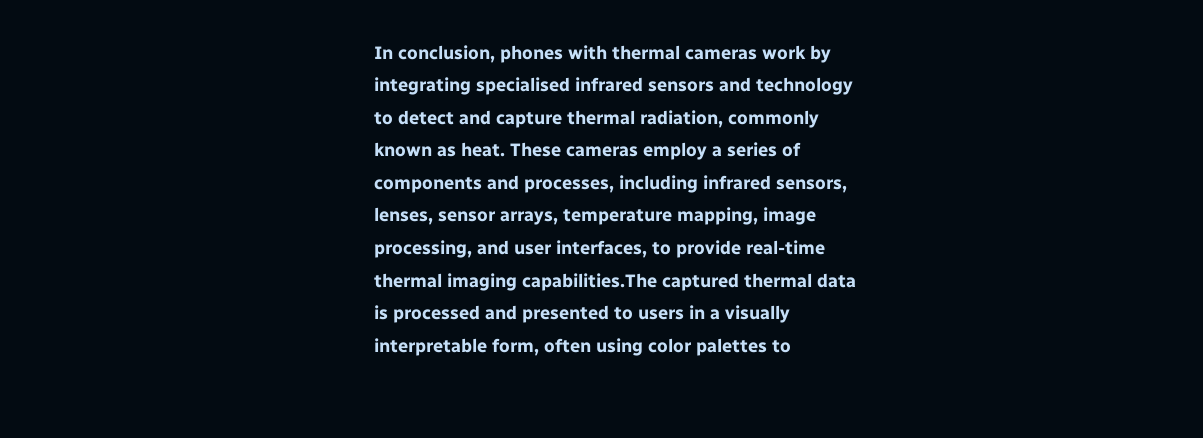In conclusion, phones with thermal cameras work by integrating specialised infrared sensors and technology to detect and capture thermal radiation, commonly known as heat. These cameras employ a series of components and processes, including infrared sensors, lenses, sensor arrays, temperature mapping, image processing, and user interfaces, to provide real-time thermal imaging capabilities.The captured thermal data is processed and presented to users in a visually interpretable form, often using color palettes to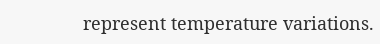represent temperature variations.